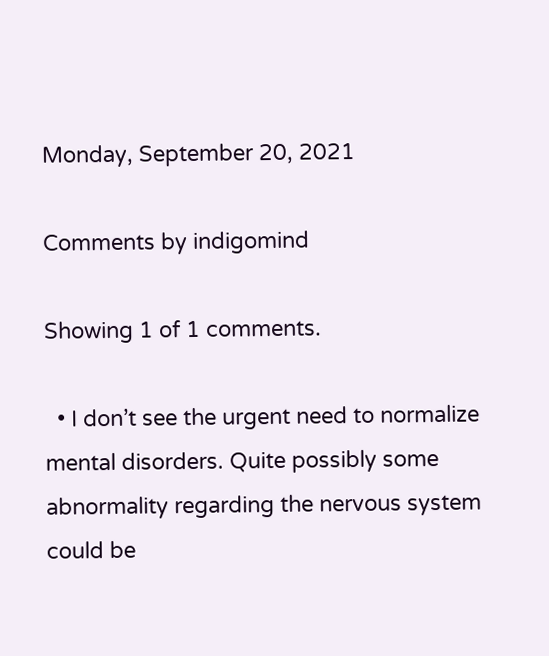Monday, September 20, 2021

Comments by indigomind

Showing 1 of 1 comments.

  • I don’t see the urgent need to normalize mental disorders. Quite possibly some abnormality regarding the nervous system could be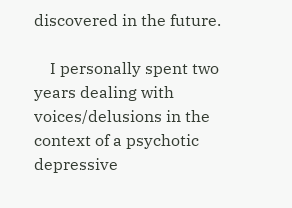discovered in the future.

    I personally spent two years dealing with voices/delusions in the context of a psychotic depressive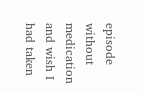episode without medication and wish I had taken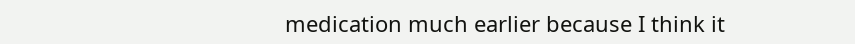medication much earlier because I think it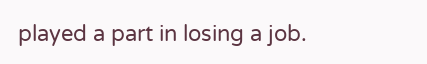played a part in losing a job.